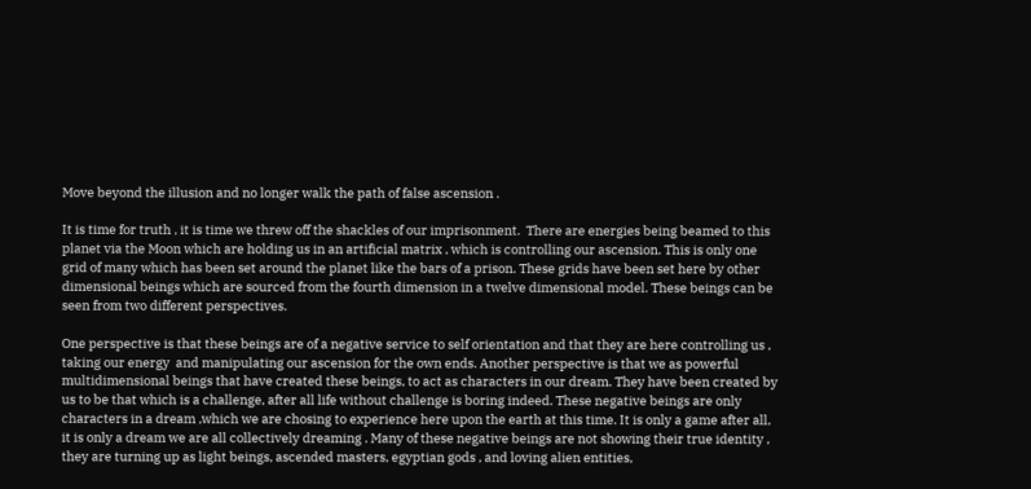Move beyond the illusion and no longer walk the path of false ascension .

It is time for truth , it is time we threw off the shackles of our imprisonment.  There are energies being beamed to this planet via the Moon which are holding us in an artificial matrix , which is controlling our ascension. This is only one grid of many which has been set around the planet like the bars of a prison. These grids have been set here by other dimensional beings which are sourced from the fourth dimension in a twelve dimensional model. These beings can be seen from two different perspectives.

One perspective is that these beings are of a negative service to self orientation and that they are here controlling us , taking our energy  and manipulating our ascension for the own ends. Another perspective is that we as powerful multidimensional beings that have created these beings, to act as characters in our dream. They have been created by us to be that which is a challenge, after all life without challenge is boring indeed. These negative beings are only characters in a dream ,which we are chosing to experience here upon the earth at this time. It is only a game after all, it is only a dream we are all collectively dreaming . Many of these negative beings are not showing their true identity , they are turning up as light beings, ascended masters, egyptian gods , and loving alien entities,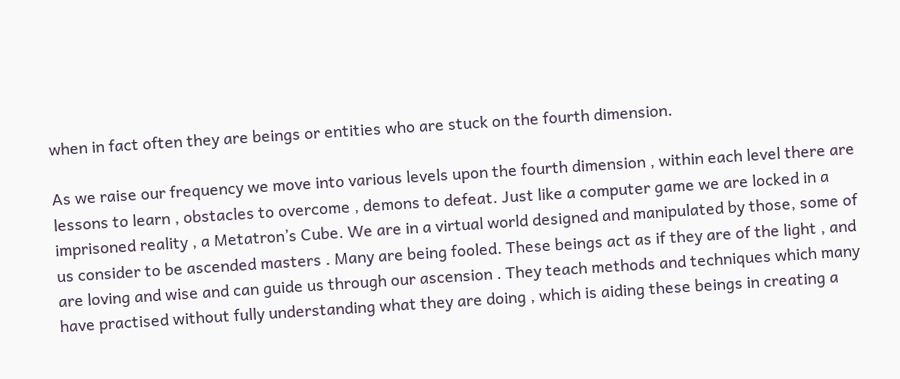when in fact often they are beings or entities who are stuck on the fourth dimension.

As we raise our frequency we move into various levels upon the fourth dimension , within each level there are lessons to learn , obstacles to overcome , demons to defeat. Just like a computer game we are locked in a imprisoned reality , a Metatron’s Cube. We are in a virtual world designed and manipulated by those, some of us consider to be ascended masters . Many are being fooled. These beings act as if they are of the light , and are loving and wise and can guide us through our ascension . They teach methods and techniques which many have practised without fully understanding what they are doing , which is aiding these beings in creating a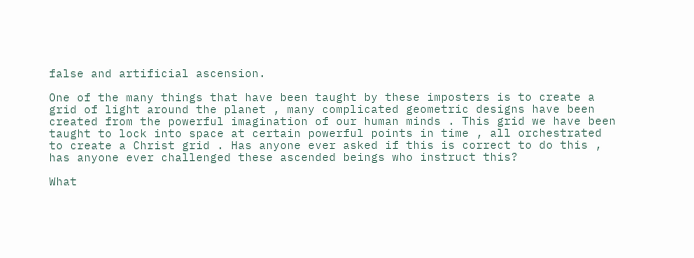false and artificial ascension.

One of the many things that have been taught by these imposters is to create a grid of light around the planet , many complicated geometric designs have been created from the powerful imagination of our human minds . This grid we have been taught to lock into space at certain powerful points in time , all orchestrated to create a Christ grid . Has anyone ever asked if this is correct to do this , has anyone ever challenged these ascended beings who instruct this?

What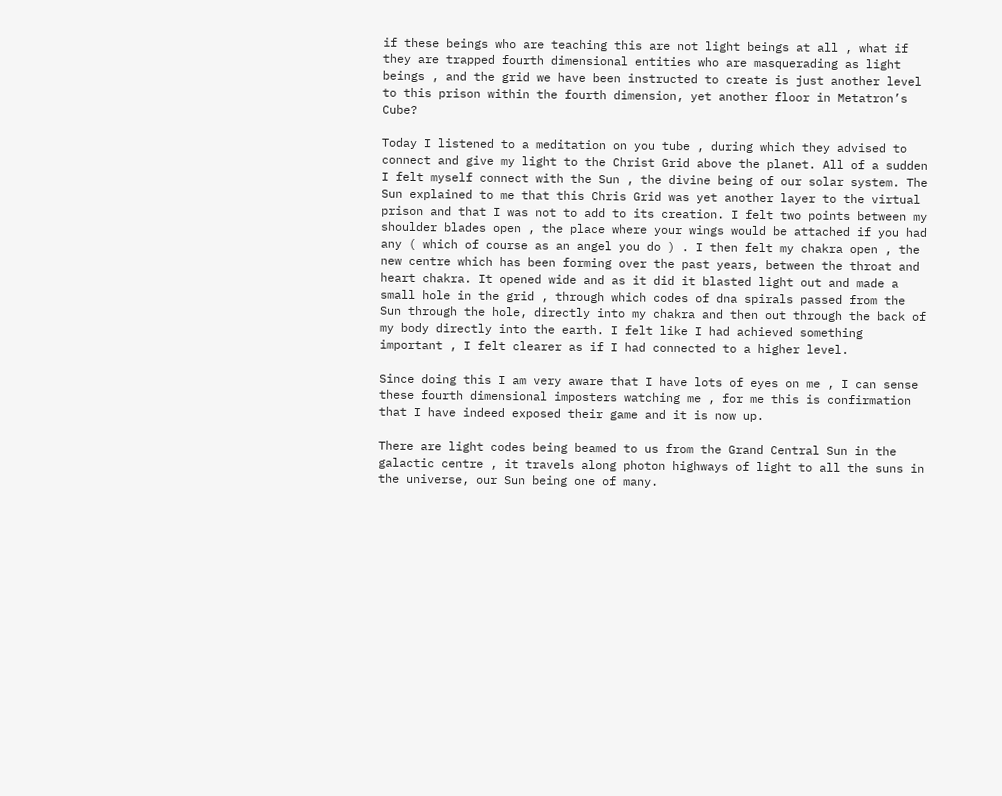if these beings who are teaching this are not light beings at all , what if they are trapped fourth dimensional entities who are masquerading as light beings , and the grid we have been instructed to create is just another level to this prison within the fourth dimension, yet another floor in Metatron’s Cube?

Today I listened to a meditation on you tube , during which they advised to connect and give my light to the Christ Grid above the planet. All of a sudden I felt myself connect with the Sun , the divine being of our solar system. The Sun explained to me that this Chris Grid was yet another layer to the virtual prison and that I was not to add to its creation. I felt two points between my shoulder blades open , the place where your wings would be attached if you had any ( which of course as an angel you do ) . I then felt my chakra open , the new centre which has been forming over the past years, between the throat and heart chakra. It opened wide and as it did it blasted light out and made a small hole in the grid , through which codes of dna spirals passed from the Sun through the hole, directly into my chakra and then out through the back of my body directly into the earth. I felt like I had achieved something important , I felt clearer as if I had connected to a higher level.

Since doing this I am very aware that I have lots of eyes on me , I can sense these fourth dimensional imposters watching me , for me this is confirmation that I have indeed exposed their game and it is now up.

There are light codes being beamed to us from the Grand Central Sun in the galactic centre , it travels along photon highways of light to all the suns in the universe, our Sun being one of many.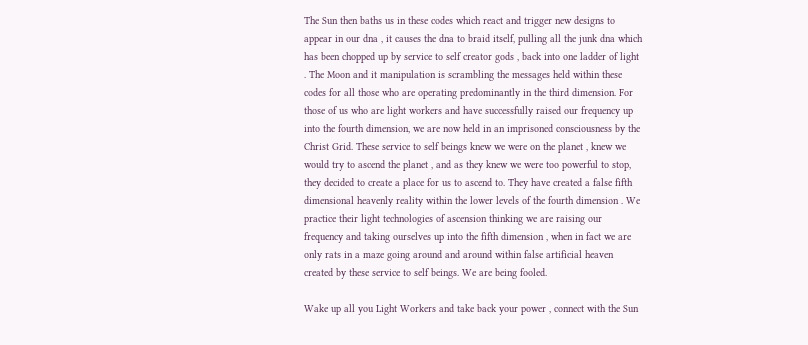The Sun then baths us in these codes which react and trigger new designs to appear in our dna , it causes the dna to braid itself, pulling all the junk dna which has been chopped up by service to self creator gods , back into one ladder of light . The Moon and it manipulation is scrambling the messages held within these codes for all those who are operating predominantly in the third dimension. For those of us who are light workers and have successfully raised our frequency up into the fourth dimension, we are now held in an imprisoned consciousness by the Christ Grid. These service to self beings knew we were on the planet , knew we would try to ascend the planet , and as they knew we were too powerful to stop, they decided to create a place for us to ascend to. They have created a false fifth dimensional heavenly reality within the lower levels of the fourth dimension . We practice their light technologies of ascension thinking we are raising our frequency and taking ourselves up into the fifth dimension , when in fact we are only rats in a maze going around and around within false artificial heaven created by these service to self beings. We are being fooled.

Wake up all you Light Workers and take back your power , connect with the Sun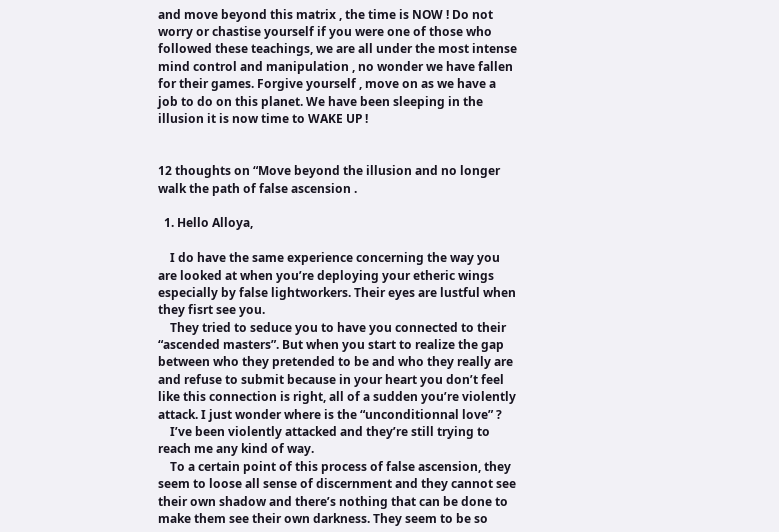and move beyond this matrix , the time is NOW ! Do not worry or chastise yourself if you were one of those who followed these teachings, we are all under the most intense mind control and manipulation , no wonder we have fallen for their games. Forgive yourself , move on as we have a job to do on this planet. We have been sleeping in the illusion it is now time to WAKE UP !


12 thoughts on “Move beyond the illusion and no longer walk the path of false ascension .

  1. Hello Alloya,

    I do have the same experience concerning the way you are looked at when you’re deploying your etheric wings especially by false lightworkers. Their eyes are lustful when they fisrt see you.
    They tried to seduce you to have you connected to their “ascended masters”. But when you start to realize the gap between who they pretended to be and who they really are and refuse to submit because in your heart you don’t feel like this connection is right, all of a sudden you’re violently attack. I just wonder where is the “unconditionnal love” ?
    I’ve been violently attacked and they’re still trying to reach me any kind of way.
    To a certain point of this process of false ascension, they seem to loose all sense of discernment and they cannot see their own shadow and there’s nothing that can be done to make them see their own darkness. They seem to be so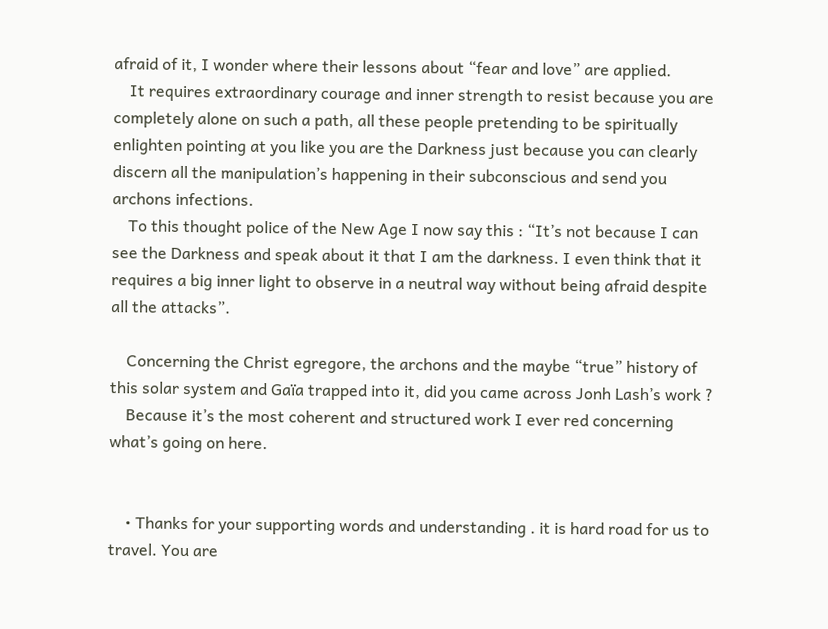afraid of it, I wonder where their lessons about “fear and love” are applied.
    It requires extraordinary courage and inner strength to resist because you are completely alone on such a path, all these people pretending to be spiritually enlighten pointing at you like you are the Darkness just because you can clearly discern all the manipulation’s happening in their subconscious and send you archons infections.
    To this thought police of the New Age I now say this : “It’s not because I can see the Darkness and speak about it that I am the darkness. I even think that it requires a big inner light to observe in a neutral way without being afraid despite all the attacks”.

    Concerning the Christ egregore, the archons and the maybe “true” history of this solar system and Gaïa trapped into it, did you came across Jonh Lash’s work ?
    Because it’s the most coherent and structured work I ever red concerning what’s going on here.


    • Thanks for your supporting words and understanding . it is hard road for us to travel. You are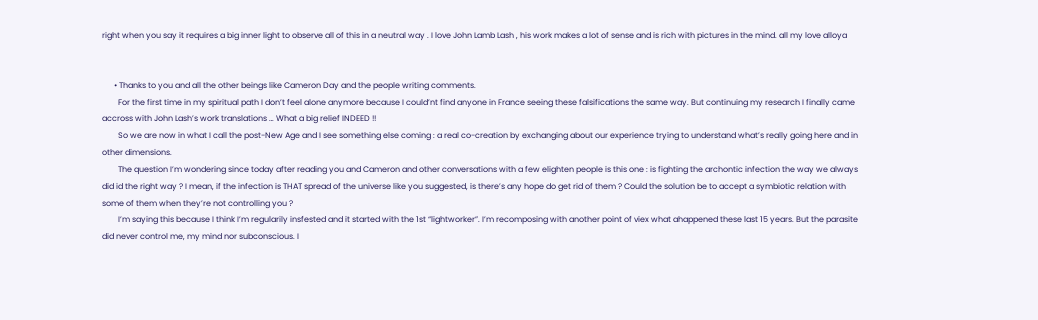right when you say it requires a big inner light to observe all of this in a neutral way . I love John Lamb Lash , his work makes a lot of sense and is rich with pictures in the mind. all my love alloya


      • Thanks to you and all the other beings like Cameron Day and the people writing comments.
        For the first time in my spiritual path I don’t feel alone anymore because I could’nt find anyone in France seeing these falsifications the same way. But continuing my research I finally came accross with John Lash’s work translations … What a big relief INDEED !!
        So we are now in what I call the post-New Age and I see something else coming : a real co-creation by exchanging about our experience trying to understand what’s really going here and in other dimensions.
        The question I’m wondering since today after reading you and Cameron and other conversations with a few elighten people is this one : is fighting the archontic infection the way we always did id the right way ? I mean, if the infection is THAT spread of the universe like you suggested, is there’s any hope do get rid of them ? Could the solution be to accept a symbiotic relation with some of them when they’re not controlling you ?
        I’m saying this because I think I’m regularily insfested and it started with the 1st “lightworker”. I’m recomposing with another point of viex what ahappened these last 15 years. But the parasite did never control me, my mind nor subconscious. I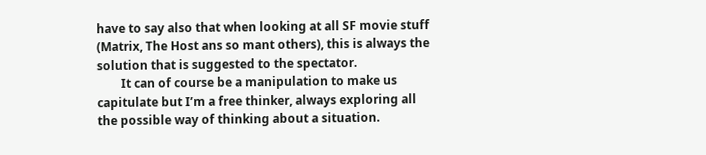have to say also that when looking at all SF movie stuff (Matrix, The Host ans so mant others), this is always the solution that is suggested to the spectator.
        It can of course be a manipulation to make us capitulate but I’m a free thinker, always exploring all the possible way of thinking about a situation.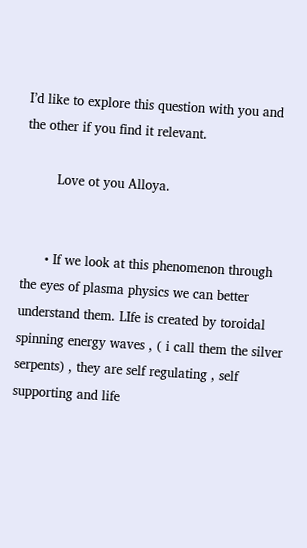I’d like to explore this question with you and the other if you find it relevant.

        Love ot you Alloya.


      • If we look at this phenomenon through the eyes of plasma physics we can better understand them. LIfe is created by toroidal spinning energy waves , ( i call them the silver serpents) , they are self regulating , self supporting and life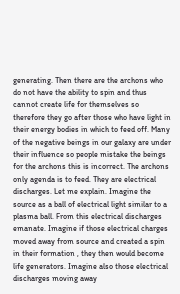generating. Then there are the archons who do not have the ability to spin and thus cannot create life for themselves so therefore they go after those who have light in their energy bodies in which to feed off. Many of the negative beings in our galaxy are under their influence so people mistake the beings for the archons this is incorrect. The archons only agenda is to feed. They are electrical discharges. Let me explain. Imagine the source as a ball of electrical light similar to a plasma ball. From this electrical discharges emanate. Imagine if those electrical charges moved away from source and created a spin in their formation , they then would become life generators. Imagine also those electrical discharges moving away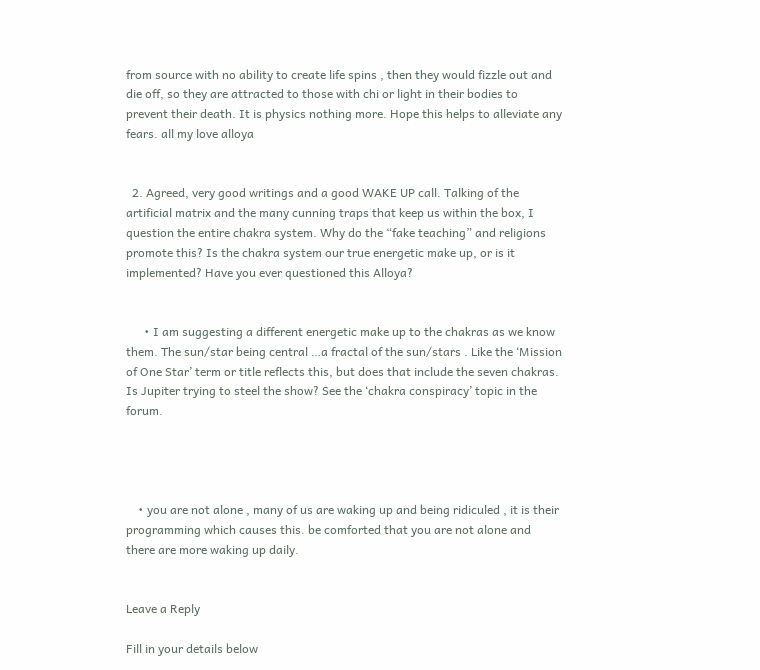from source with no ability to create life spins , then they would fizzle out and die off, so they are attracted to those with chi or light in their bodies to prevent their death. It is physics nothing more. Hope this helps to alleviate any fears. all my love alloya


  2. Agreed, very good writings and a good WAKE UP call. Talking of the artificial matrix and the many cunning traps that keep us within the box, I question the entire chakra system. Why do the “fake teaching” and religions promote this? Is the chakra system our true energetic make up, or is it implemented? Have you ever questioned this Alloya?


      • I am suggesting a different energetic make up to the chakras as we know them. The sun/star being central …a fractal of the sun/stars . Like the ‘Mission of One Star’ term or title reflects this, but does that include the seven chakras. Is Jupiter trying to steel the show? See the ‘chakra conspiracy’ topic in the forum.




    • you are not alone , many of us are waking up and being ridiculed , it is their programming which causes this. be comforted that you are not alone and there are more waking up daily.


Leave a Reply

Fill in your details below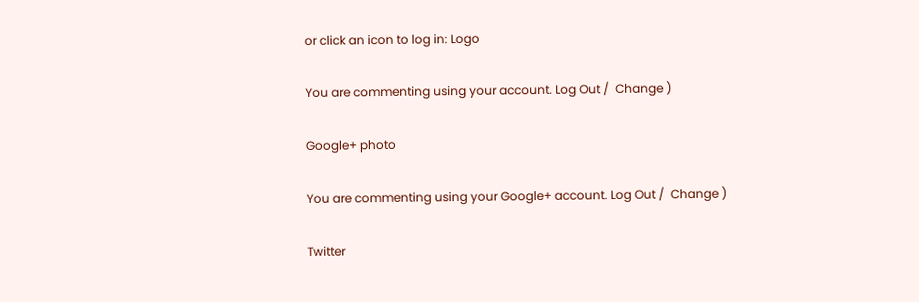or click an icon to log in: Logo

You are commenting using your account. Log Out /  Change )

Google+ photo

You are commenting using your Google+ account. Log Out /  Change )

Twitter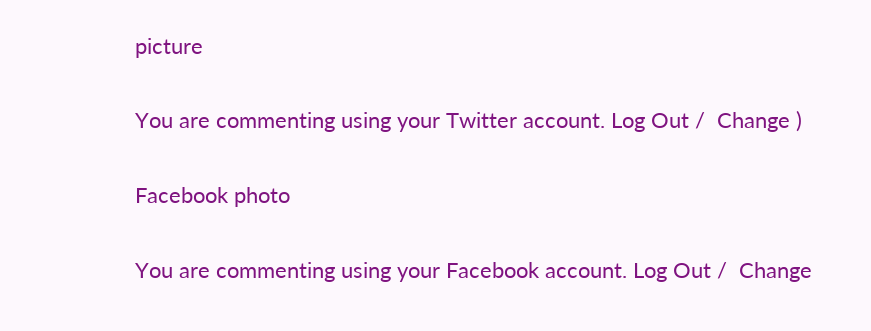picture

You are commenting using your Twitter account. Log Out /  Change )

Facebook photo

You are commenting using your Facebook account. Log Out /  Change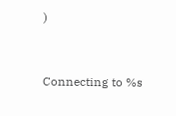)


Connecting to %s